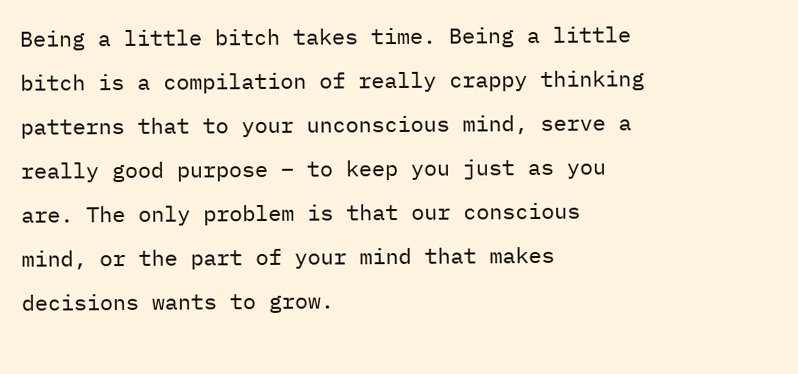Being a little bitch takes time. Being a little bitch is a compilation of really crappy thinking patterns that to your unconscious mind, serve a really good purpose – to keep you just as you are. The only problem is that our conscious mind, or the part of your mind that makes decisions wants to grow.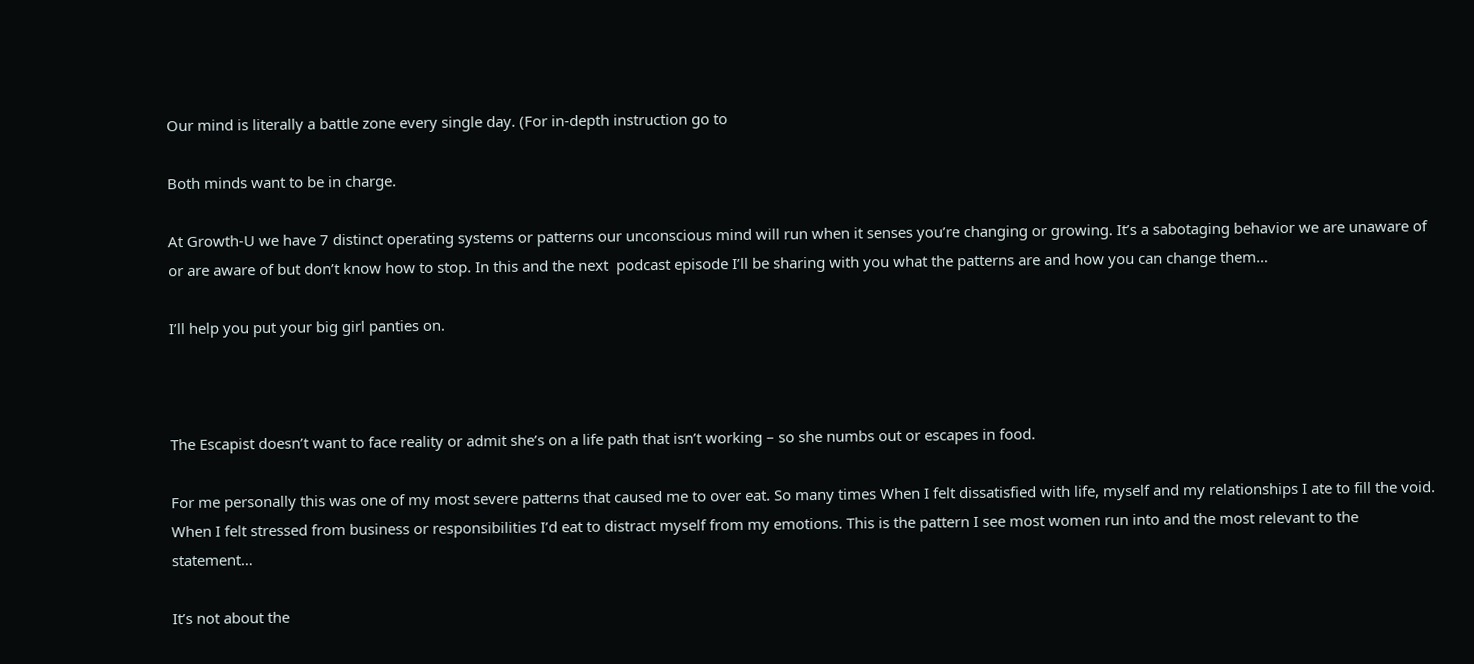Our mind is literally a battle zone every single day. (For in-depth instruction go to

Both minds want to be in charge.

At Growth-U we have 7 distinct operating systems or patterns our unconscious mind will run when it senses you’re changing or growing. It’s a sabotaging behavior we are unaware of or are aware of but don’t know how to stop. In this and the next  podcast episode I’ll be sharing with you what the patterns are and how you can change them…

I’ll help you put your big girl panties on.



The Escapist doesn’t want to face reality or admit she’s on a life path that isn’t working – so she numbs out or escapes in food.

For me personally this was one of my most severe patterns that caused me to over eat. So many times When I felt dissatisfied with life, myself and my relationships I ate to fill the void. When I felt stressed from business or responsibilities I’d eat to distract myself from my emotions. This is the pattern I see most women run into and the most relevant to the statement…

It’s not about the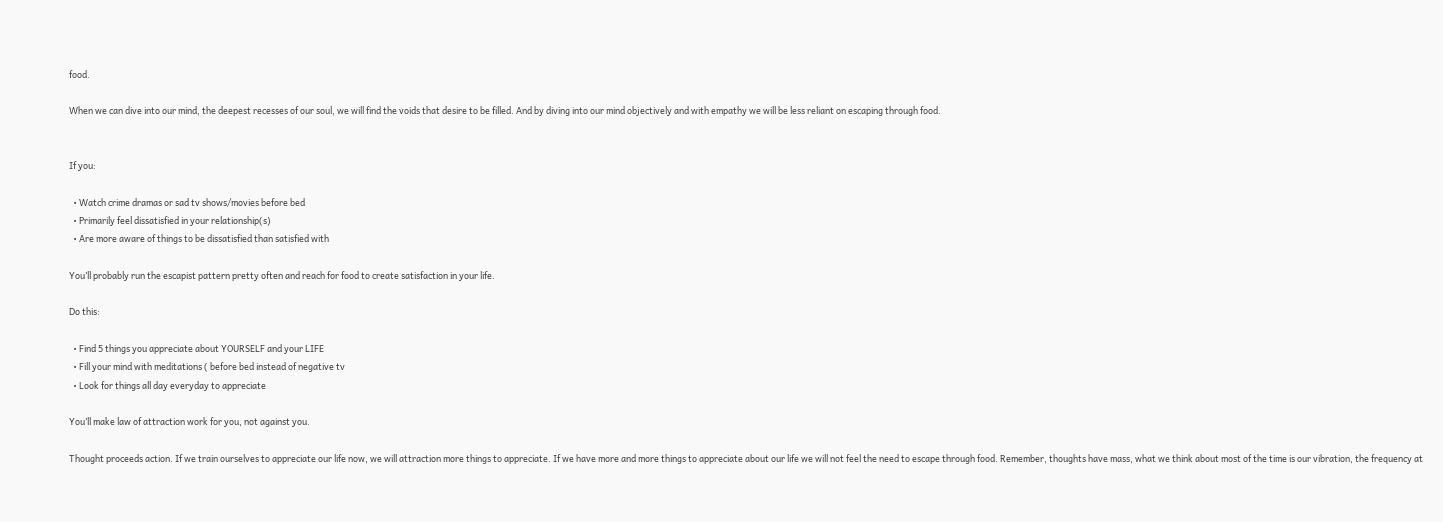food.

When we can dive into our mind, the deepest recesses of our soul, we will find the voids that desire to be filled. And by diving into our mind objectively and with empathy we will be less reliant on escaping through food.


If you:

  • Watch crime dramas or sad tv shows/movies before bed
  • Primarily feel dissatisfied in your relationship(s)
  • Are more aware of things to be dissatisfied than satisfied with

You’ll probably run the escapist pattern pretty often and reach for food to create satisfaction in your life.

Do this:

  • Find 5 things you appreciate about YOURSELF and your LIFE
  • Fill your mind with meditations ( before bed instead of negative tv
  • Look for things all day everyday to appreciate

You’ll make law of attraction work for you, not against you.

Thought proceeds action. If we train ourselves to appreciate our life now, we will attraction more things to appreciate. If we have more and more things to appreciate about our life we will not feel the need to escape through food. Remember, thoughts have mass, what we think about most of the time is our vibration, the frequency at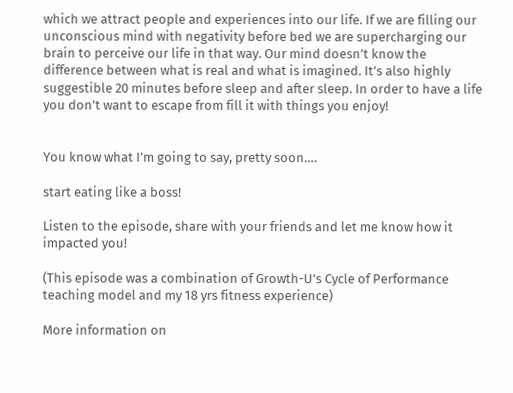which we attract people and experiences into our life. If we are filling our unconscious mind with negativity before bed we are supercharging our brain to perceive our life in that way. Our mind doesn’t know the difference between what is real and what is imagined. It’s also highly suggestible 20 minutes before sleep and after sleep. In order to have a life you don’t want to escape from fill it with things you enjoy!


You know what I’m going to say, pretty soon….

start eating like a boss!

Listen to the episode, share with your friends and let me know how it impacted you!

(This episode was a combination of Growth-U’s Cycle of Performance teaching model and my 18 yrs fitness experience)

More information on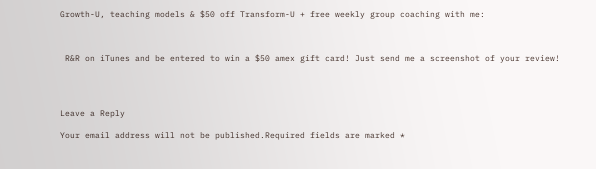Growth-U, teaching models & $50 off Transform-U + free weekly group coaching with me:



 R&R on iTunes and be entered to win a $50 amex gift card! Just send me a screenshot of your review!




Leave a Reply

Your email address will not be published.Required fields are marked *